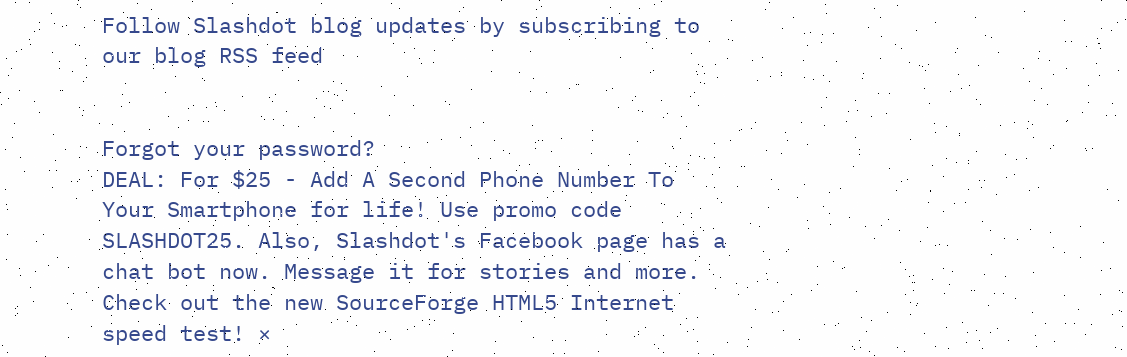Follow Slashdot blog updates by subscribing to our blog RSS feed


Forgot your password?
DEAL: For $25 - Add A Second Phone Number To Your Smartphone for life! Use promo code SLASHDOT25. Also, Slashdot's Facebook page has a chat bot now. Message it for stories and more. Check out the new SourceForge HTML5 Internet speed test! ×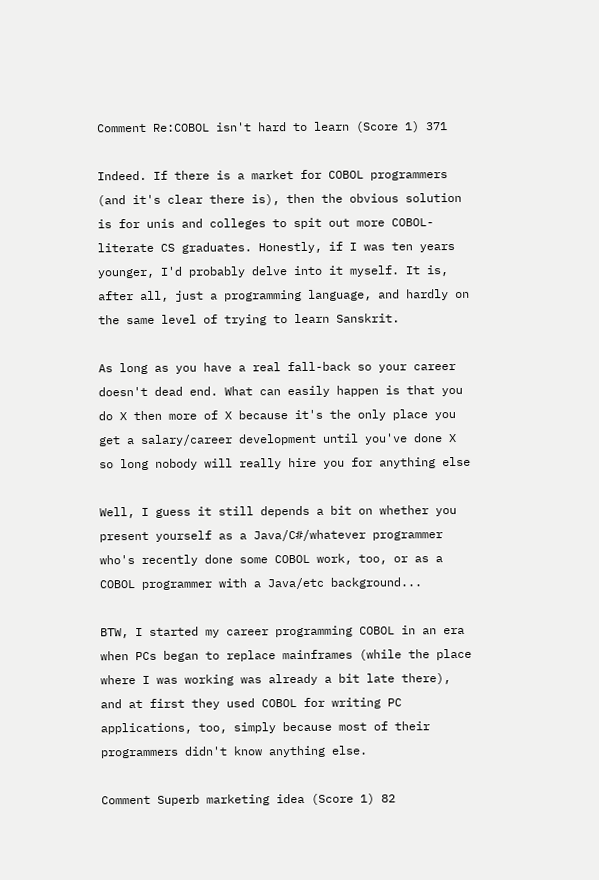Comment Re:COBOL isn't hard to learn (Score 1) 371

Indeed. If there is a market for COBOL programmers (and it's clear there is), then the obvious solution is for unis and colleges to spit out more COBOL-literate CS graduates. Honestly, if I was ten years younger, I'd probably delve into it myself. It is, after all, just a programming language, and hardly on the same level of trying to learn Sanskrit.

As long as you have a real fall-back so your career doesn't dead end. What can easily happen is that you do X then more of X because it's the only place you get a salary/career development until you've done X so long nobody will really hire you for anything else

Well, I guess it still depends a bit on whether you present yourself as a Java/C#/whatever programmer who's recently done some COBOL work, too, or as a COBOL programmer with a Java/etc background...

BTW, I started my career programming COBOL in an era when PCs began to replace mainframes (while the place where I was working was already a bit late there), and at first they used COBOL for writing PC applications, too, simply because most of their programmers didn't know anything else.

Comment Superb marketing idea (Score 1) 82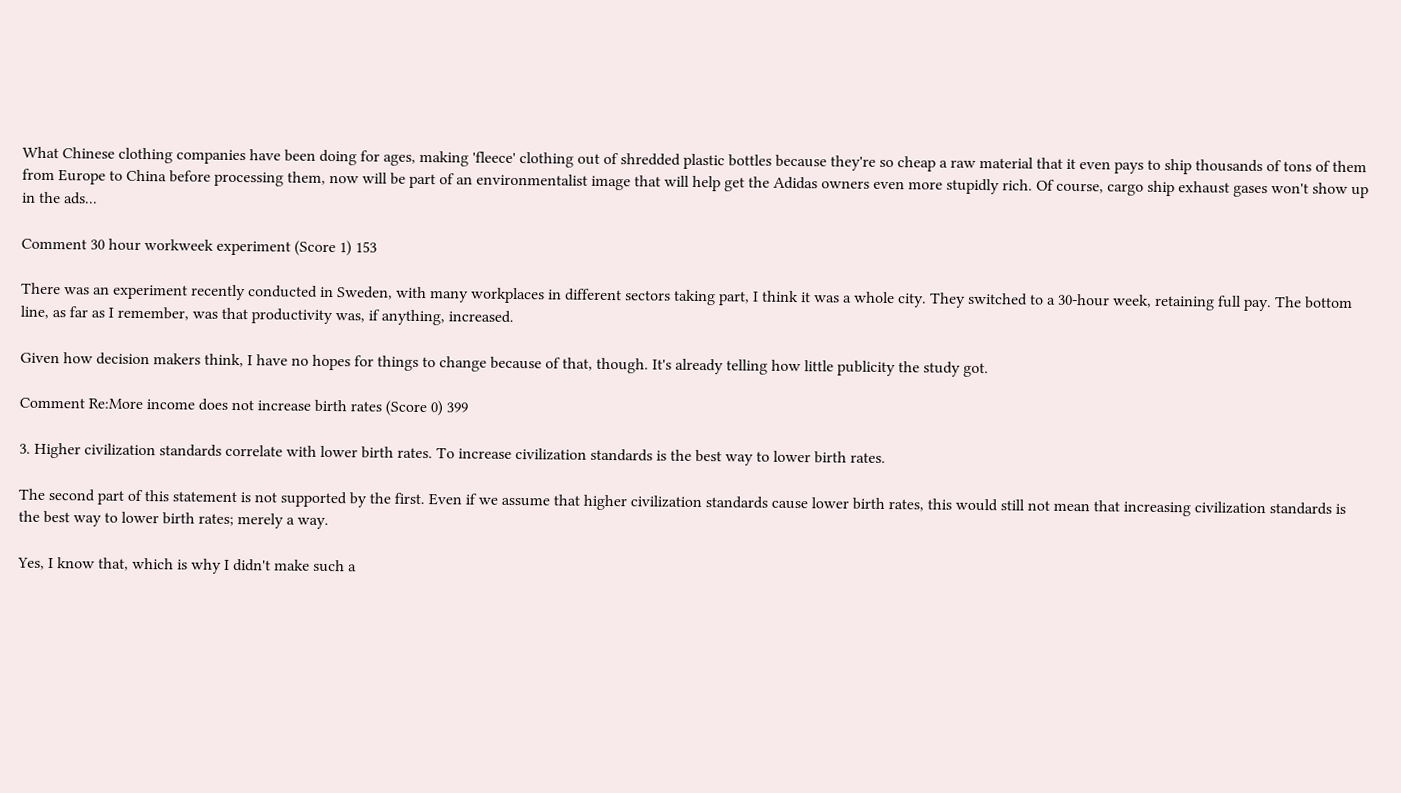What Chinese clothing companies have been doing for ages, making 'fleece' clothing out of shredded plastic bottles because they're so cheap a raw material that it even pays to ship thousands of tons of them from Europe to China before processing them, now will be part of an environmentalist image that will help get the Adidas owners even more stupidly rich. Of course, cargo ship exhaust gases won't show up in the ads...

Comment 30 hour workweek experiment (Score 1) 153

There was an experiment recently conducted in Sweden, with many workplaces in different sectors taking part, I think it was a whole city. They switched to a 30-hour week, retaining full pay. The bottom line, as far as I remember, was that productivity was, if anything, increased.

Given how decision makers think, I have no hopes for things to change because of that, though. It's already telling how little publicity the study got.

Comment Re:More income does not increase birth rates (Score 0) 399

3. Higher civilization standards correlate with lower birth rates. To increase civilization standards is the best way to lower birth rates.

The second part of this statement is not supported by the first. Even if we assume that higher civilization standards cause lower birth rates, this would still not mean that increasing civilization standards is the best way to lower birth rates; merely a way.

Yes, I know that, which is why I didn't make such a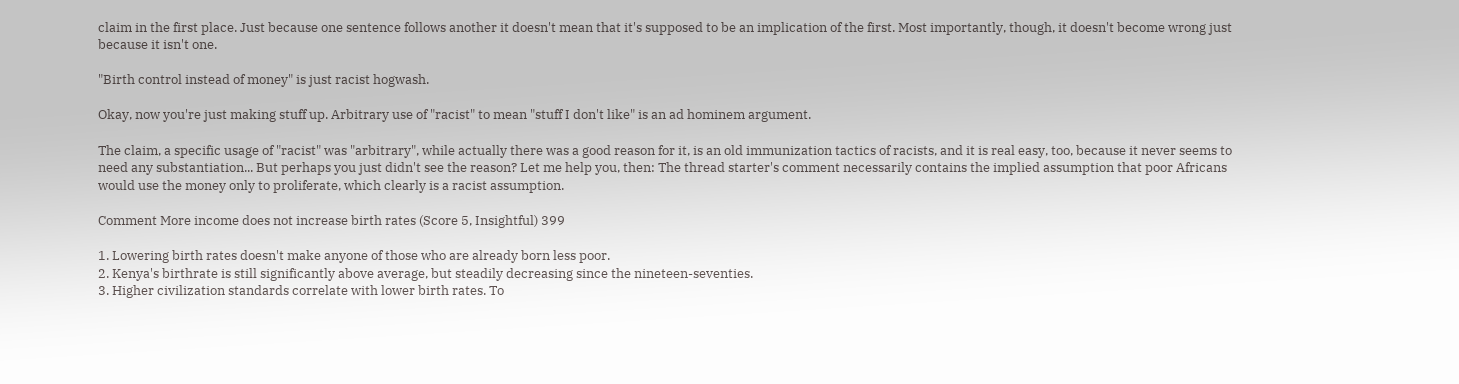claim in the first place. Just because one sentence follows another it doesn't mean that it's supposed to be an implication of the first. Most importantly, though, it doesn't become wrong just because it isn't one.

"Birth control instead of money" is just racist hogwash.

Okay, now you're just making stuff up. Arbitrary use of "racist" to mean "stuff I don't like" is an ad hominem argument.

The claim, a specific usage of "racist" was "arbitrary", while actually there was a good reason for it, is an old immunization tactics of racists, and it is real easy, too, because it never seems to need any substantiation... But perhaps you just didn't see the reason? Let me help you, then: The thread starter's comment necessarily contains the implied assumption that poor Africans would use the money only to proliferate, which clearly is a racist assumption.

Comment More income does not increase birth rates (Score 5, Insightful) 399

1. Lowering birth rates doesn't make anyone of those who are already born less poor.
2. Kenya's birthrate is still significantly above average, but steadily decreasing since the nineteen-seventies.
3. Higher civilization standards correlate with lower birth rates. To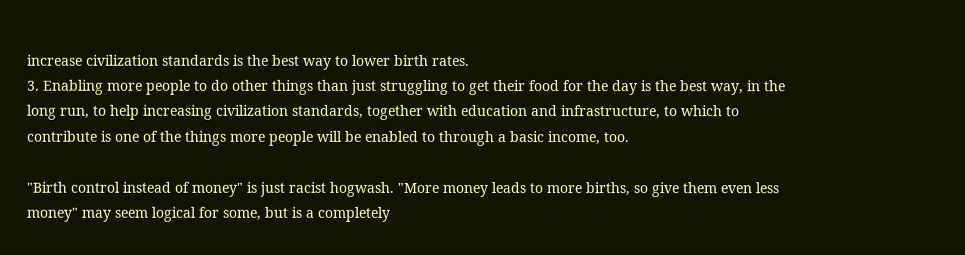increase civilization standards is the best way to lower birth rates.
3. Enabling more people to do other things than just struggling to get their food for the day is the best way, in the long run, to help increasing civilization standards, together with education and infrastructure, to which to contribute is one of the things more people will be enabled to through a basic income, too.

"Birth control instead of money" is just racist hogwash. "More money leads to more births, so give them even less money" may seem logical for some, but is a completely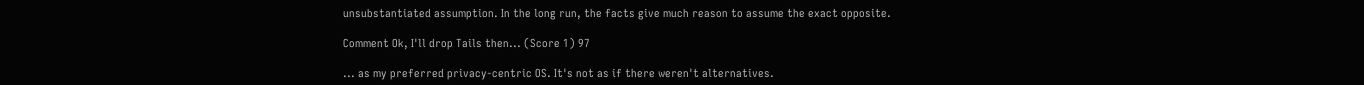unsubstantiated assumption. In the long run, the facts give much reason to assume the exact opposite.

Comment Ok, I'll drop Tails then... (Score 1) 97

... as my preferred privacy-centric OS. It's not as if there weren't alternatives.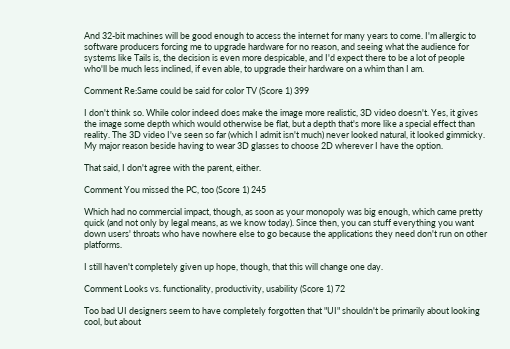And 32-bit machines will be good enough to access the internet for many years to come. I'm allergic to software producers forcing me to upgrade hardware for no reason, and seeing what the audience for systems like Tails is, the decision is even more despicable, and I'd expect there to be a lot of people who'll be much less inclined, if even able, to upgrade their hardware on a whim than I am.

Comment Re:Same could be said for color TV (Score 1) 399

I don't think so. While color indeed does make the image more realistic, 3D video doesn't. Yes, it gives the image some depth which would otherwise be flat, but a depth that's more like a special effect than reality. The 3D video I've seen so far (which I admit isn't much) never looked natural, it looked gimmicky. My major reason beside having to wear 3D glasses to choose 2D wherever I have the option.

That said, I don't agree with the parent, either.

Comment You missed the PC, too (Score 1) 245

Which had no commercial impact, though, as soon as your monopoly was big enough, which came pretty quick (and not only by legal means, as we know today). Since then, you can stuff everything you want down users' throats who have nowhere else to go because the applications they need don't run on other platforms.

I still haven't completely given up hope, though, that this will change one day.

Comment Looks vs. functionality, productivity, usability (Score 1) 72

Too bad UI designers seem to have completely forgotten that "UI" shouldn't be primarily about looking cool, but about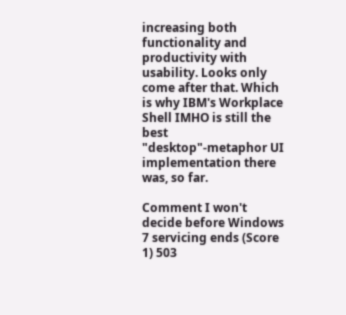increasing both functionality and productivity with usability. Looks only come after that. Which is why IBM's Workplace Shell IMHO is still the best "desktop"-metaphor UI implementation there was, so far.

Comment I won't decide before Windows 7 servicing ends (Score 1) 503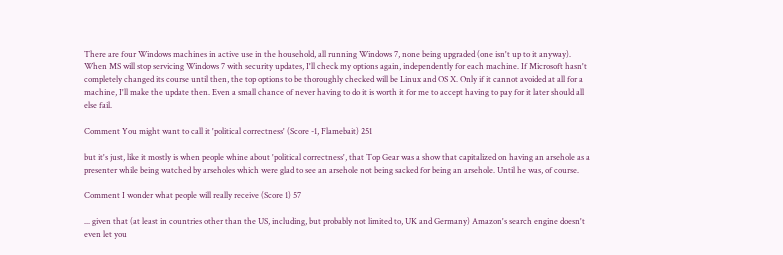There are four Windows machines in active use in the household, all running Windows 7, none being upgraded (one isn't up to it anyway). When MS will stop servicing Windows 7 with security updates, I'll check my options again, independently for each machine. If Microsoft hasn't completely changed its course until then, the top options to be thoroughly checked will be Linux and OS X. Only if it cannot avoided at all for a machine, I'll make the update then. Even a small chance of never having to do it is worth it for me to accept having to pay for it later should all else fail.

Comment You might want to call it 'political correctness' (Score -1, Flamebait) 251

but it's just, like it mostly is when people whine about 'political correctness', that Top Gear was a show that capitalized on having an arsehole as a presenter while being watched by arseholes which were glad to see an arsehole not being sacked for being an arsehole. Until he was, of course.

Comment I wonder what people will really receive (Score 1) 57

... given that (at least in countries other than the US, including, but probably not limited to, UK and Germany) Amazon's search engine doesn't even let you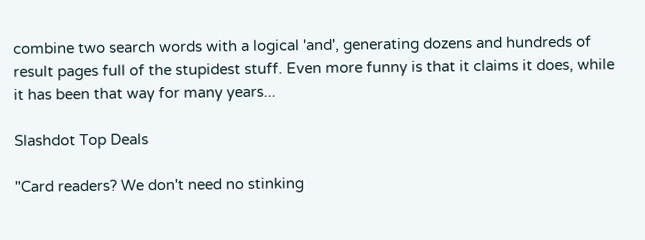combine two search words with a logical 'and', generating dozens and hundreds of result pages full of the stupidest stuff. Even more funny is that it claims it does, while it has been that way for many years...

Slashdot Top Deals

"Card readers? We don't need no stinking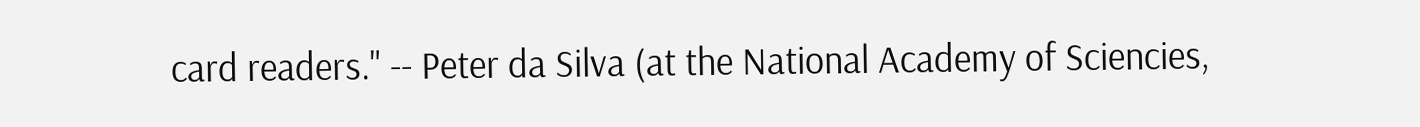card readers." -- Peter da Silva (at the National Academy of Sciencies,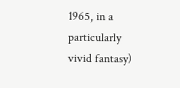1965, in a particularly vivid fantasy)